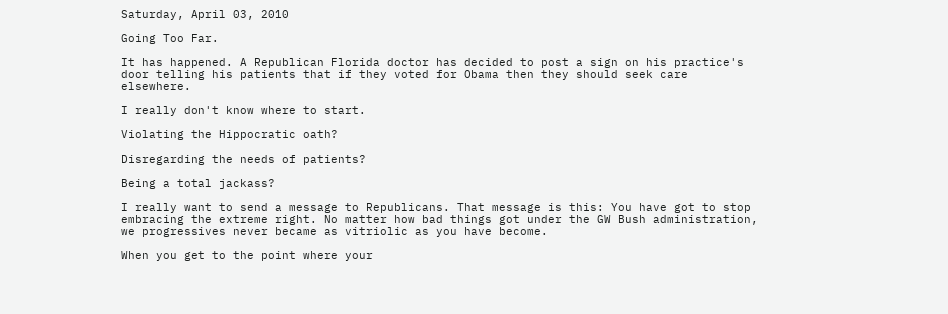Saturday, April 03, 2010

Going Too Far.

It has happened. A Republican Florida doctor has decided to post a sign on his practice's door telling his patients that if they voted for Obama then they should seek care elsewhere.

I really don't know where to start.

Violating the Hippocratic oath?

Disregarding the needs of patients?

Being a total jackass?

I really want to send a message to Republicans. That message is this: You have got to stop embracing the extreme right. No matter how bad things got under the GW Bush administration, we progressives never became as vitriolic as you have become.

When you get to the point where your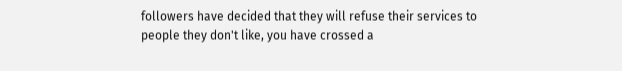followers have decided that they will refuse their services to people they don't like, you have crossed a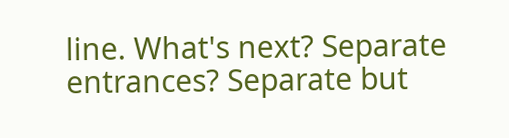line. What's next? Separate entrances? Separate but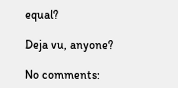equal?

Deja vu, anyone?

No comments: